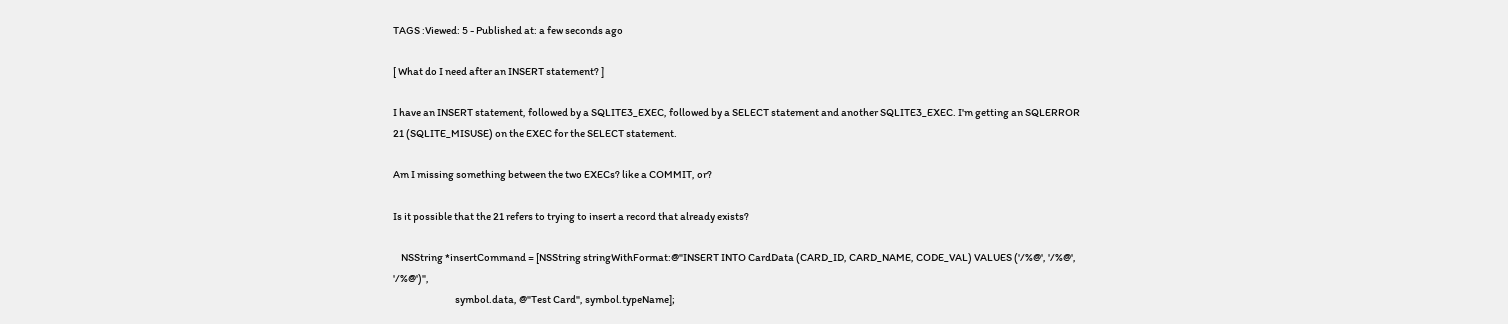TAGS :Viewed: 5 - Published at: a few seconds ago

[ What do I need after an INSERT statement? ]

I have an INSERT statement, followed by a SQLITE3_EXEC, followed by a SELECT statement and another SQLITE3_EXEC. I'm getting an SQLERROR 21 (SQLITE_MISUSE) on the EXEC for the SELECT statement.

Am I missing something between the two EXECs? like a COMMIT, or?

Is it possible that the 21 refers to trying to insert a record that already exists?

    NSString *insertCommand = [NSString stringWithFormat:@"INSERT INTO CardData (CARD_ID, CARD_NAME, CODE_VAL) VALUES ('/%@', '/%@', '/%@')",
                               symbol.data, @"Test Card", symbol.typeName];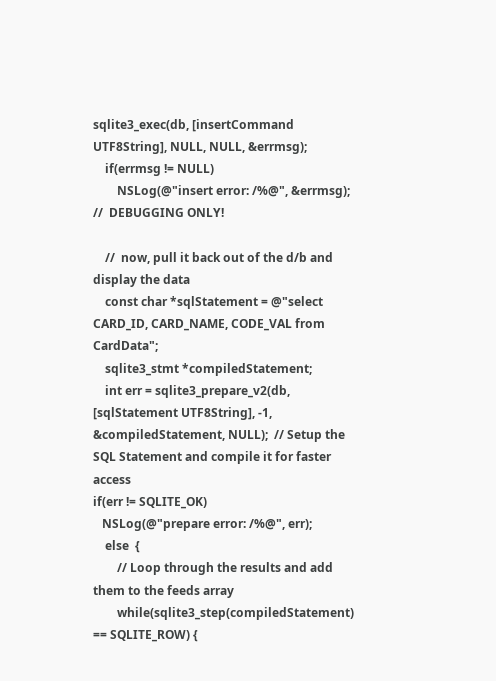sqlite3_exec(db, [insertCommand UTF8String], NULL, NULL, &errmsg);
    if(errmsg != NULL)
        NSLog(@"insert error: /%@", &errmsg);  //  DEBUGGING ONLY!

    //  now, pull it back out of the d/b and display the data
    const char *sqlStatement = @"select CARD_ID, CARD_NAME, CODE_VAL from CardData";
    sqlite3_stmt *compiledStatement;
    int err = sqlite3_prepare_v2(db, [sqlStatement UTF8String], -1, &compiledStatement, NULL);  // Setup the SQL Statement and compile it for faster access
if(err != SQLITE_OK)
   NSLog(@"prepare error: /%@", err);
    else  {
        // Loop through the results and add them to the feeds array
        while(sqlite3_step(compiledStatement) == SQLITE_ROW) {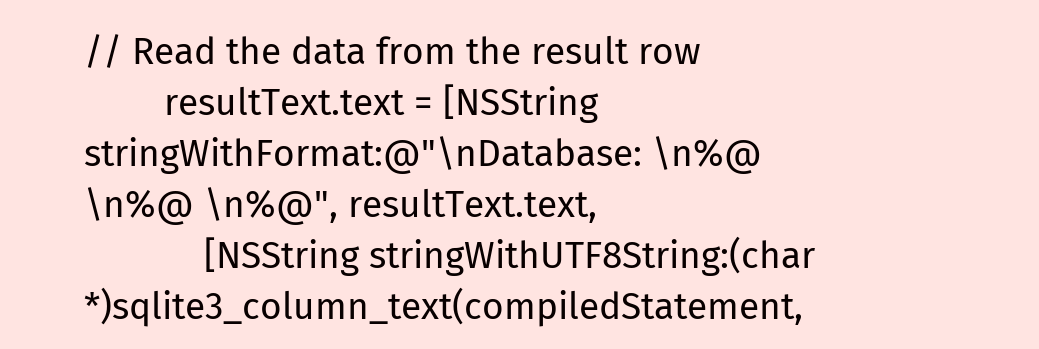// Read the data from the result row
        resultText.text = [NSString stringWithFormat:@"\nDatabase: \n%@ \n%@ \n%@", resultText.text,
            [NSString stringWithUTF8String:(char *)sqlite3_column_text(compiledStatement,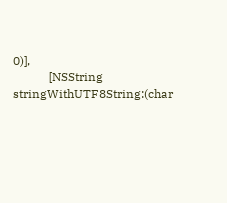0)],
            [NSString stringWithUTF8String:(char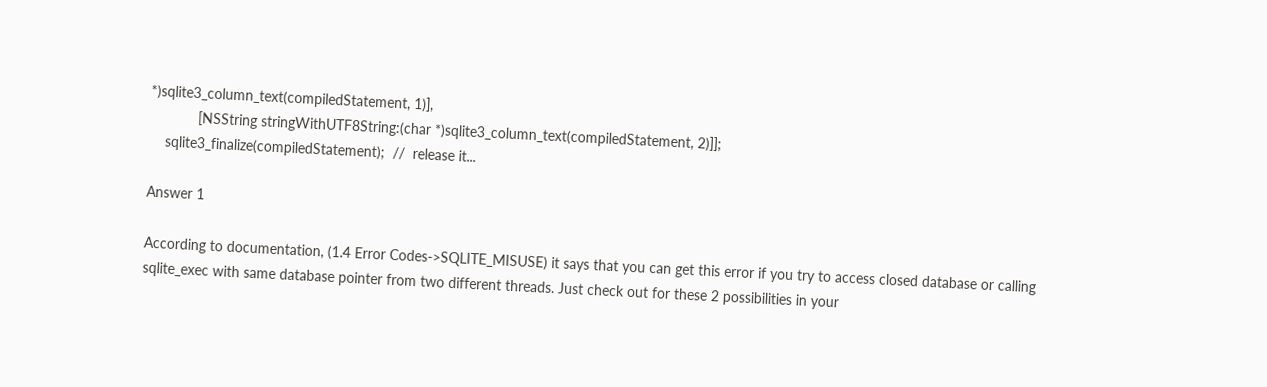*)sqlite3_column_text(compiledStatement, 1)],
            [NSString stringWithUTF8String:(char *)sqlite3_column_text(compiledStatement, 2)]];
    sqlite3_finalize(compiledStatement);  //  release it...

Answer 1

According to documentation, (1.4 Error Codes->SQLITE_MISUSE) it says that you can get this error if you try to access closed database or calling sqlite_exec with same database pointer from two different threads. Just check out for these 2 possibilities in your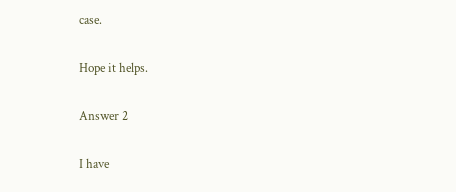case.

Hope it helps.

Answer 2

I have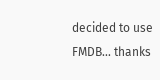decided to use FMDB... thanks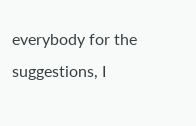everybody for the suggestions, I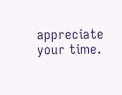appreciate your time.